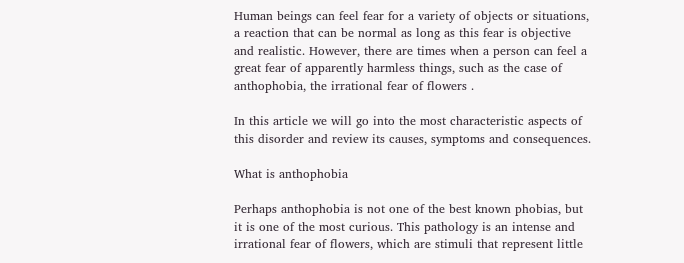Human beings can feel fear for a variety of objects or situations, a reaction that can be normal as long as this fear is objective and realistic. However, there are times when a person can feel a great fear of apparently harmless things, such as the case of anthophobia, the irrational fear of flowers .

In this article we will go into the most characteristic aspects of this disorder and review its causes, symptoms and consequences.

What is anthophobia

Perhaps anthophobia is not one of the best known phobias, but it is one of the most curious. This pathology is an intense and irrational fear of flowers, which are stimuli that represent little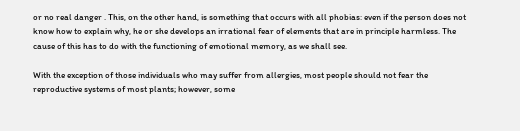or no real danger . This, on the other hand, is something that occurs with all phobias: even if the person does not know how to explain why, he or she develops an irrational fear of elements that are in principle harmless. The cause of this has to do with the functioning of emotional memory, as we shall see.

With the exception of those individuals who may suffer from allergies, most people should not fear the reproductive systems of most plants; however, some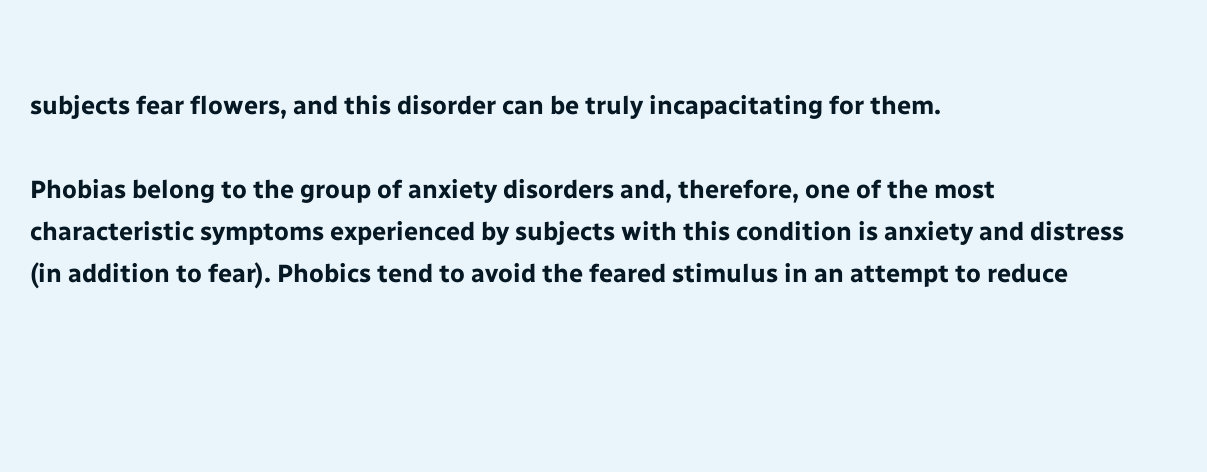subjects fear flowers, and this disorder can be truly incapacitating for them.

Phobias belong to the group of anxiety disorders and, therefore, one of the most characteristic symptoms experienced by subjects with this condition is anxiety and distress (in addition to fear). Phobics tend to avoid the feared stimulus in an attempt to reduce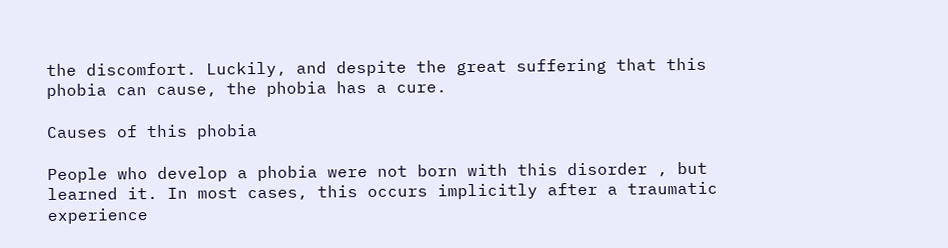the discomfort. Luckily, and despite the great suffering that this phobia can cause, the phobia has a cure.

Causes of this phobia

People who develop a phobia were not born with this disorder , but learned it. In most cases, this occurs implicitly after a traumatic experience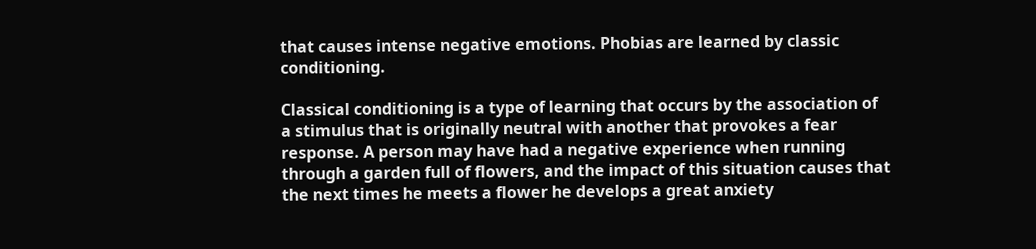that causes intense negative emotions. Phobias are learned by classic conditioning.

Classical conditioning is a type of learning that occurs by the association of a stimulus that is originally neutral with another that provokes a fear response. A person may have had a negative experience when running through a garden full of flowers, and the impact of this situation causes that the next times he meets a flower he develops a great anxiety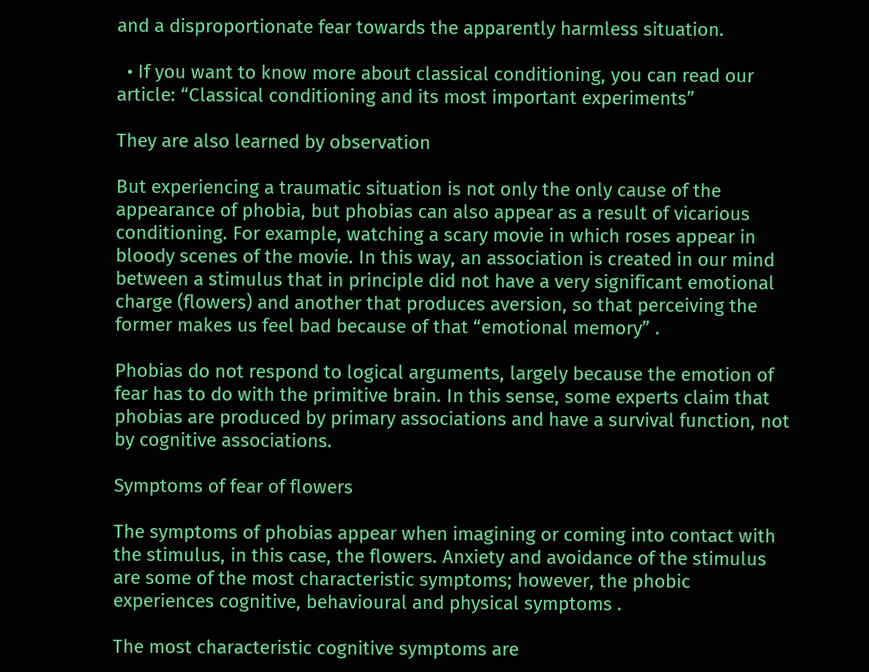and a disproportionate fear towards the apparently harmless situation.

  • If you want to know more about classical conditioning, you can read our article: “Classical conditioning and its most important experiments”

They are also learned by observation

But experiencing a traumatic situation is not only the only cause of the appearance of phobia, but phobias can also appear as a result of vicarious conditioning. For example, watching a scary movie in which roses appear in bloody scenes of the movie. In this way, an association is created in our mind between a stimulus that in principle did not have a very significant emotional charge (flowers) and another that produces aversion, so that perceiving the former makes us feel bad because of that “emotional memory” .

Phobias do not respond to logical arguments, largely because the emotion of fear has to do with the primitive brain. In this sense, some experts claim that phobias are produced by primary associations and have a survival function, not by cognitive associations.

Symptoms of fear of flowers

The symptoms of phobias appear when imagining or coming into contact with the stimulus, in this case, the flowers. Anxiety and avoidance of the stimulus are some of the most characteristic symptoms; however, the phobic experiences cognitive, behavioural and physical symptoms .

The most characteristic cognitive symptoms are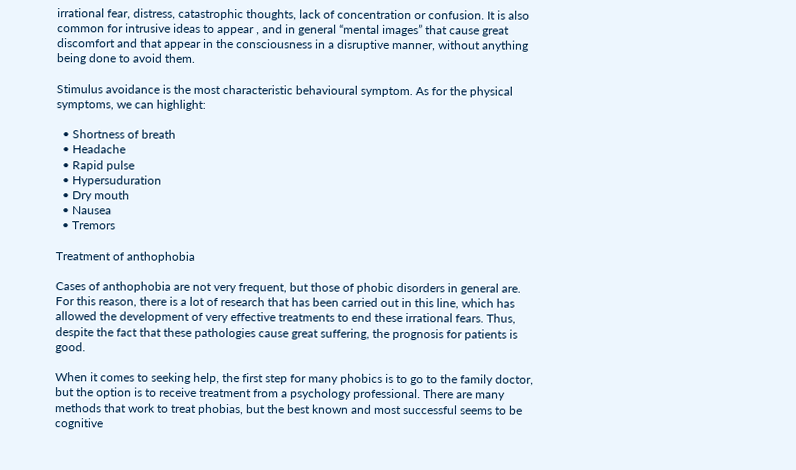irrational fear, distress, catastrophic thoughts, lack of concentration or confusion. It is also common for intrusive ideas to appear , and in general “mental images” that cause great discomfort and that appear in the consciousness in a disruptive manner, without anything being done to avoid them.

Stimulus avoidance is the most characteristic behavioural symptom. As for the physical symptoms, we can highlight:

  • Shortness of breath
  • Headache
  • Rapid pulse
  • Hypersuduration
  • Dry mouth
  • Nausea
  • Tremors

Treatment of anthophobia

Cases of anthophobia are not very frequent, but those of phobic disorders in general are. For this reason, there is a lot of research that has been carried out in this line, which has allowed the development of very effective treatments to end these irrational fears. Thus, despite the fact that these pathologies cause great suffering, the prognosis for patients is good.

When it comes to seeking help, the first step for many phobics is to go to the family doctor, but the option is to receive treatment from a psychology professional. There are many methods that work to treat phobias, but the best known and most successful seems to be cognitive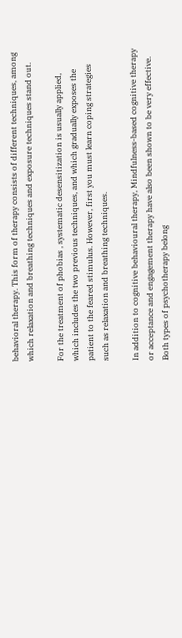behavioral therapy. This form of therapy consists of different techniques, among which relaxation and breathing techniques and exposure techniques stand out.

For the treatment of phobias , systematic desensitization is usually applied, which includes the two previous techniques, and which gradually exposes the patient to the feared stimulus. However, first you must learn coping strategies such as relaxation and breathing techniques.

In addition to cognitive behavioural therapy, Mindfulness-based cognitive therapy or acceptance and engagement therapy have also been shown to be very effective. Both types of psychotherapy belong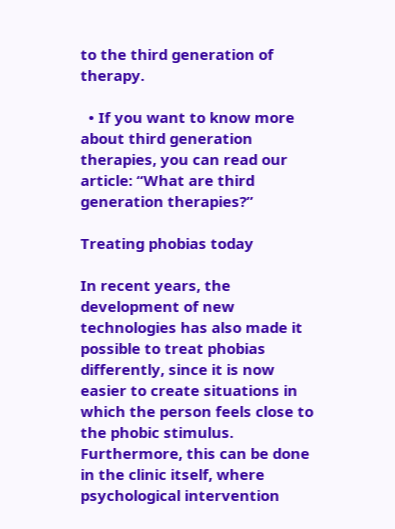to the third generation of therapy.

  • If you want to know more about third generation therapies, you can read our article: “What are third generation therapies?”

Treating phobias today

In recent years, the development of new technologies has also made it possible to treat phobias differently, since it is now easier to create situations in which the person feels close to the phobic stimulus. Furthermore, this can be done in the clinic itself, where psychological intervention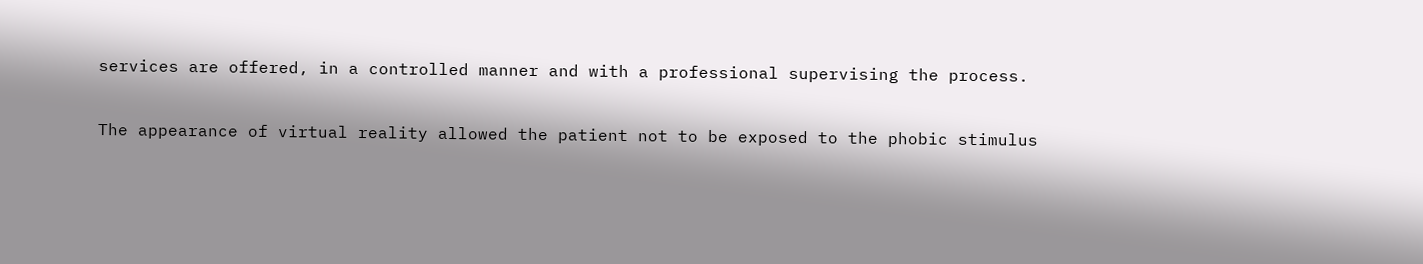services are offered, in a controlled manner and with a professional supervising the process.

The appearance of virtual reality allowed the patient not to be exposed to the phobic stimulus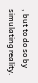, but to do so by simulating reality.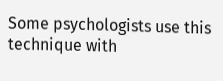Some psychologists use this technique with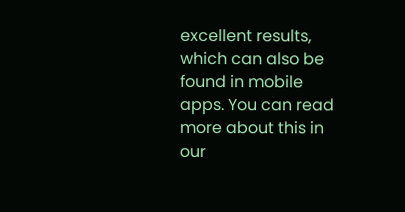excellent results, which can also be found in mobile apps. You can read more about this in our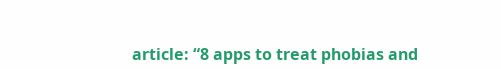article: “8 apps to treat phobias and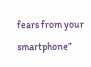fears from your smartphone”